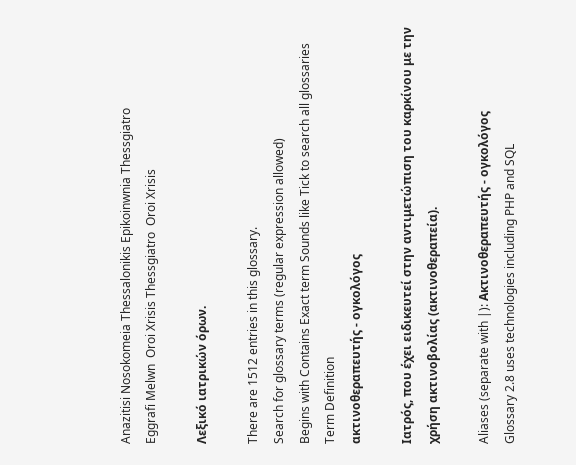Anazitisi Nosokomeia Thessalonikis Epikoinwnia Thessgiatro
Eggrafi Melwn  Oroi Xrisis Thessgiatro  Oroi Xrisis

Λεξικό ιατρικών όρων.

There are 1512 entries in this glossary.
Search for glossary terms (regular expression allowed)
Begins with Contains Exact term Sounds like Tick to search all glossaries
Term Definition
ακτινοθεραπευτής - ογκολόγος

Ιατρός, που έχει ειδικευτεί στην αντιμετώπιση του καρκίνου με την χρήση ακτινοβολίας (ακτινοθεραπεία).

Aliases (separate with |): Ακτινοθεραπευτής - ογκολόγος
Glossary 2.8 uses technologies including PHP and SQL